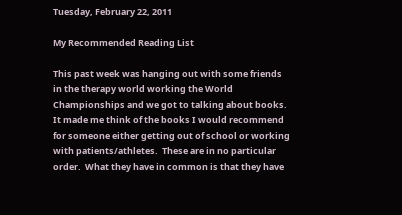Tuesday, February 22, 2011

My Recommended Reading List

This past week was hanging out with some friends in the therapy world working the World Championships and we got to talking about books.  It made me think of the books I would recommend for someone either getting out of school or working with patients/athletes.  These are in no particular order.  What they have in common is that they have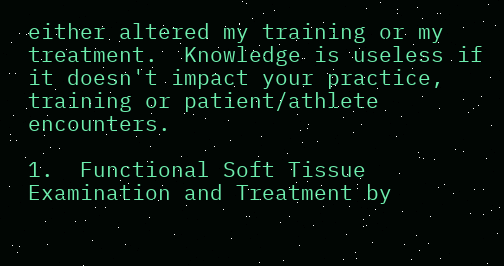either altered my training or my treatment.  Knowledge is useless if it doesn't impact your practice, training or patient/athlete encounters.

1.  Functional Soft Tissue Examination and Treatment by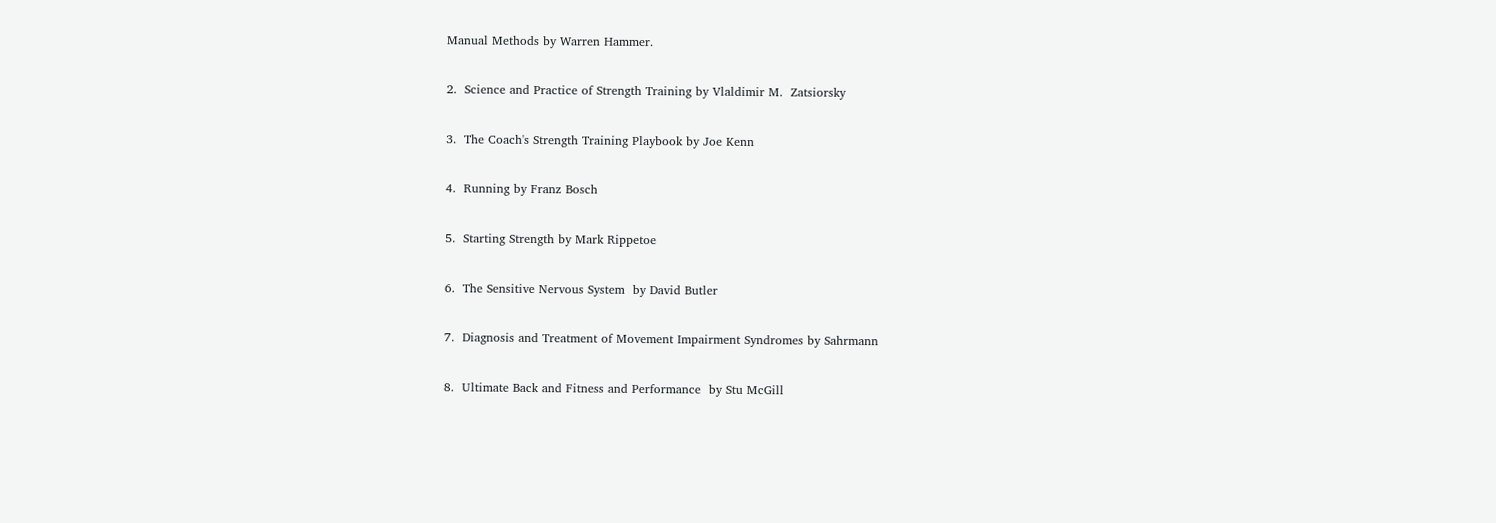Manual Methods by Warren Hammer.

2.  Science and Practice of Strength Training by Vlaldimir M.  Zatsiorsky

3.  The Coach's Strength Training Playbook by Joe Kenn

4.  Running by Franz Bosch

5.  Starting Strength by Mark Rippetoe

6.  The Sensitive Nervous System  by David Butler

7.  Diagnosis and Treatment of Movement Impairment Syndromes by Sahrmann

8.  Ultimate Back and Fitness and Performance  by Stu McGill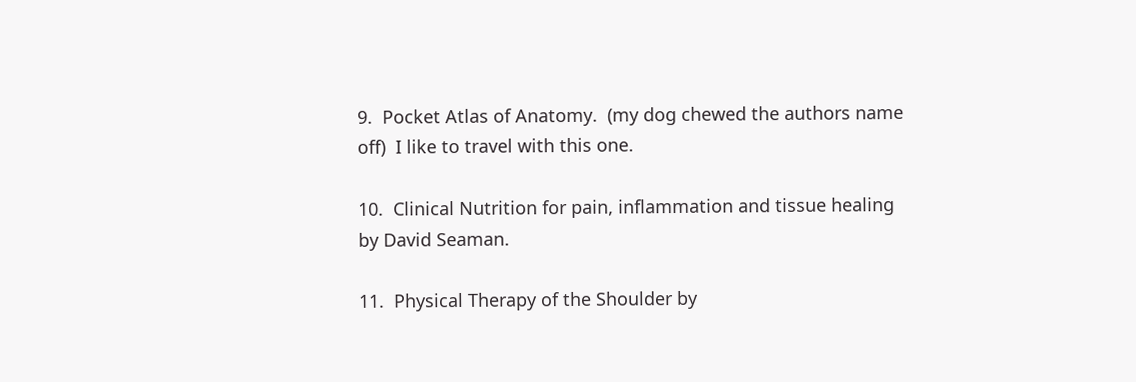9.  Pocket Atlas of Anatomy.  (my dog chewed the authors name off)  I like to travel with this one.

10.  Clinical Nutrition for pain, inflammation and tissue healing  by David Seaman.

11.  Physical Therapy of the Shoulder by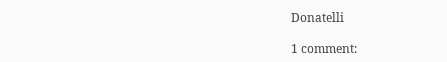Donatelli

1 comment: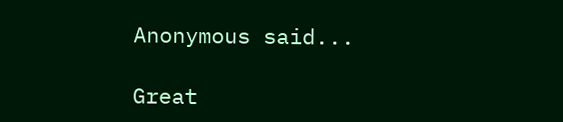Anonymous said...

Great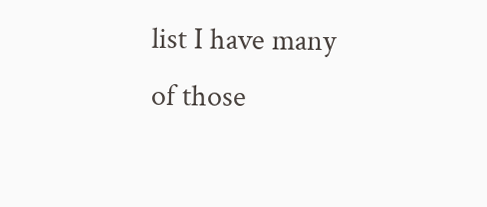list I have many of those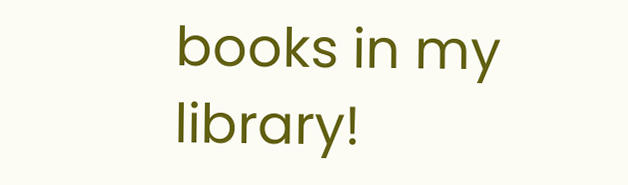books in my library!